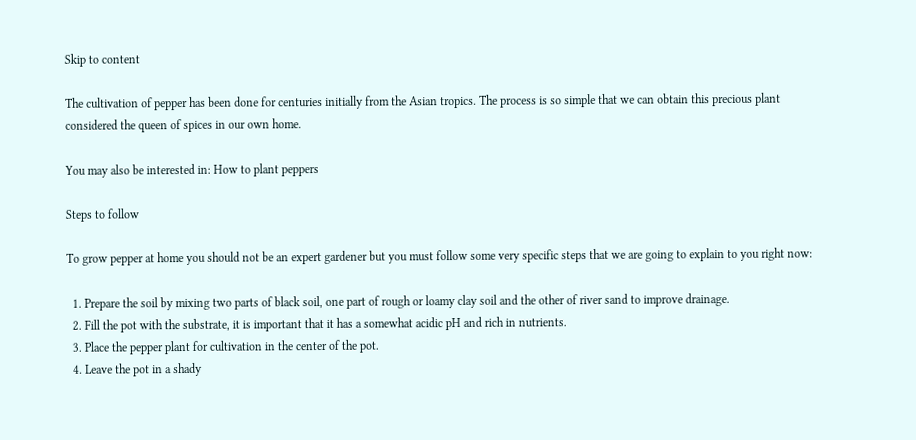Skip to content

The cultivation of pepper has been done for centuries initially from the Asian tropics. The process is so simple that we can obtain this precious plant considered the queen of spices in our own home.

You may also be interested in: How to plant peppers

Steps to follow

To grow pepper at home you should not be an expert gardener but you must follow some very specific steps that we are going to explain to you right now:

  1. Prepare the soil by mixing two parts of black soil, one part of rough or loamy clay soil and the other of river sand to improve drainage.
  2. Fill the pot with the substrate, it is important that it has a somewhat acidic pH and rich in nutrients.
  3. Place the pepper plant for cultivation in the center of the pot.
  4. Leave the pot in a shady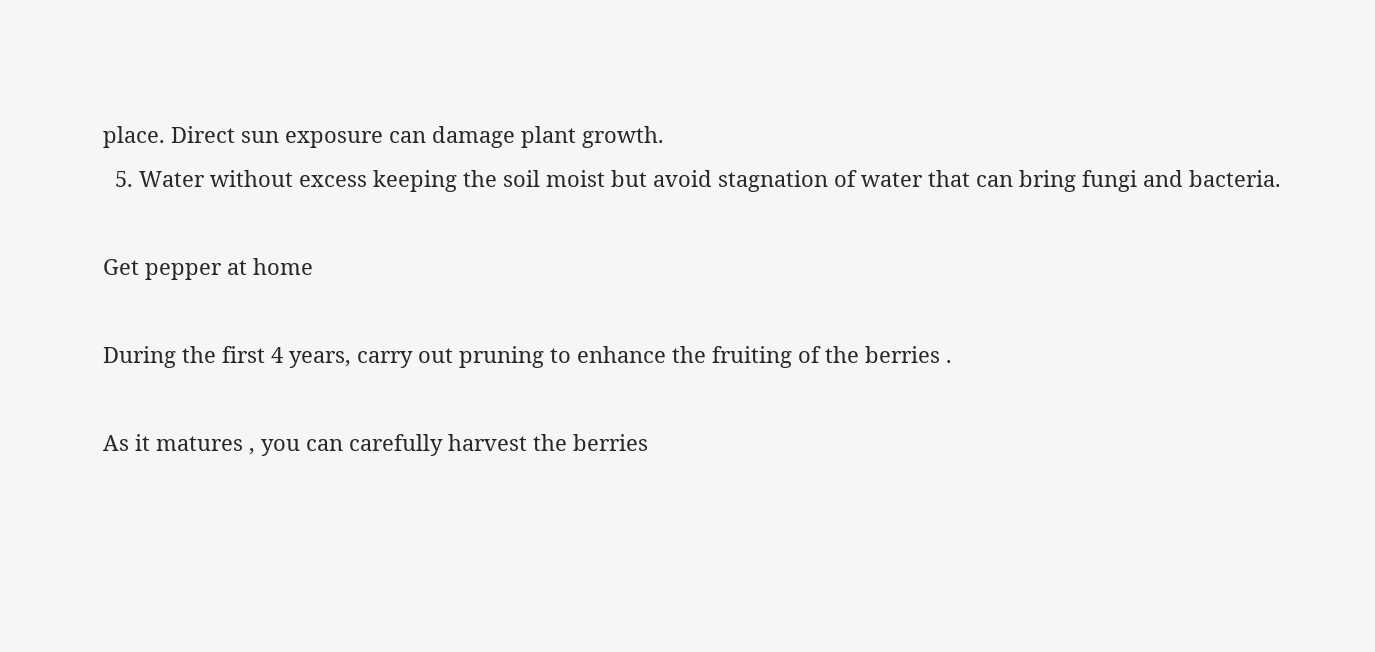place. Direct sun exposure can damage plant growth.
  5. Water without excess keeping the soil moist but avoid stagnation of water that can bring fungi and bacteria.

Get pepper at home

During the first 4 years, carry out pruning to enhance the fruiting of the berries .

As it matures , you can carefully harvest the berries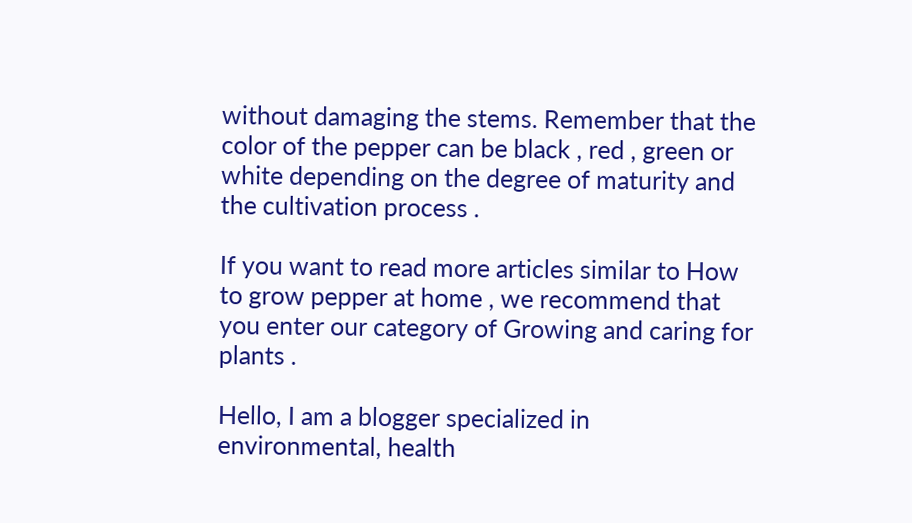without damaging the stems. Remember that the color of the pepper can be black , red , green or white depending on the degree of maturity and the cultivation process .

If you want to read more articles similar to How to grow pepper at home , we recommend that you enter our category of Growing and caring for plants .

Hello, I am a blogger specialized in environmental, health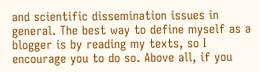and scientific dissemination issues in general. The best way to define myself as a blogger is by reading my texts, so I encourage you to do so. Above all, if you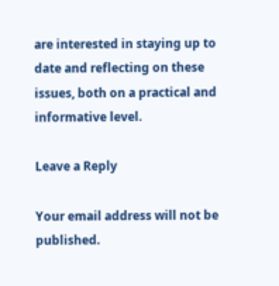are interested in staying up to date and reflecting on these issues, both on a practical and informative level.

Leave a Reply

Your email address will not be published.